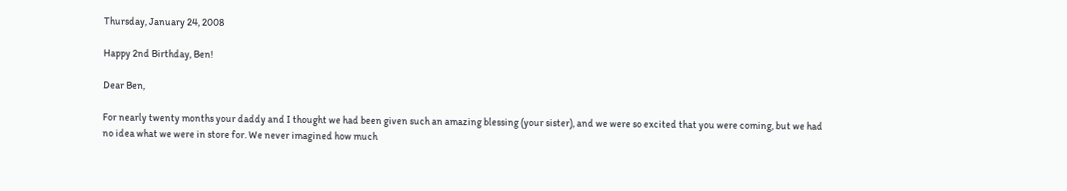Thursday, January 24, 2008

Happy 2nd Birthday, Ben!

Dear Ben,

For nearly twenty months your daddy and I thought we had been given such an amazing blessing (your sister), and we were so excited that you were coming, but we had no idea what we were in store for. We never imagined how much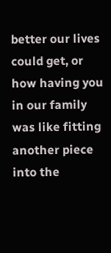better our lives could get, or how having you in our family was like fitting another piece into the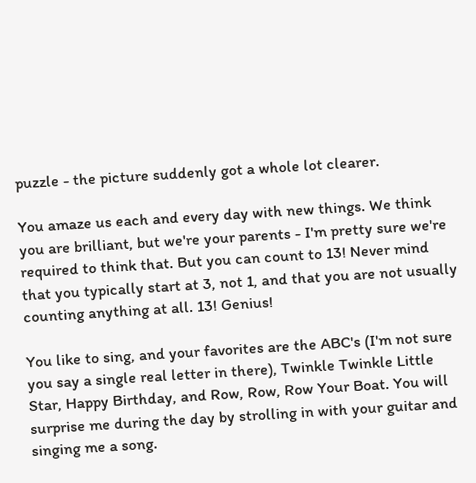puzzle - the picture suddenly got a whole lot clearer.

You amaze us each and every day with new things. We think you are brilliant, but we're your parents - I'm pretty sure we're required to think that. But you can count to 13! Never mind that you typically start at 3, not 1, and that you are not usually counting anything at all. 13! Genius!

You like to sing, and your favorites are the ABC's (I'm not sure you say a single real letter in there), Twinkle Twinkle Little Star, Happy Birthday, and Row, Row, Row Your Boat. You will surprise me during the day by strolling in with your guitar and singing me a song.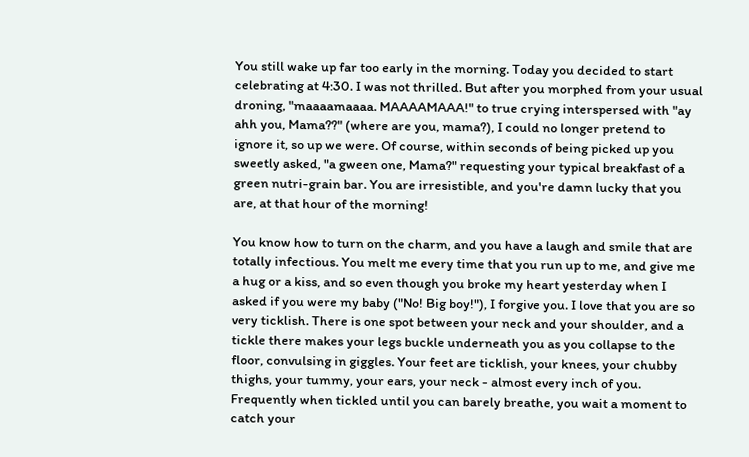You still wake up far too early in the morning. Today you decided to start celebrating at 4:30. I was not thrilled. But after you morphed from your usual droning, "maaaamaaaa. MAAAAMAAA!" to true crying interspersed with "ay ahh you, Mama??" (where are you, mama?), I could no longer pretend to ignore it, so up we were. Of course, within seconds of being picked up you sweetly asked, "a gween one, Mama?" requesting your typical breakfast of a green nutri-grain bar. You are irresistible, and you're damn lucky that you are, at that hour of the morning!

You know how to turn on the charm, and you have a laugh and smile that are totally infectious. You melt me every time that you run up to me, and give me a hug or a kiss, and so even though you broke my heart yesterday when I asked if you were my baby ("No! Big boy!"), I forgive you. I love that you are so very ticklish. There is one spot between your neck and your shoulder, and a tickle there makes your legs buckle underneath you as you collapse to the floor, convulsing in giggles. Your feet are ticklish, your knees, your chubby thighs, your tummy, your ears, your neck - almost every inch of you. Frequently when tickled until you can barely breathe, you wait a moment to catch your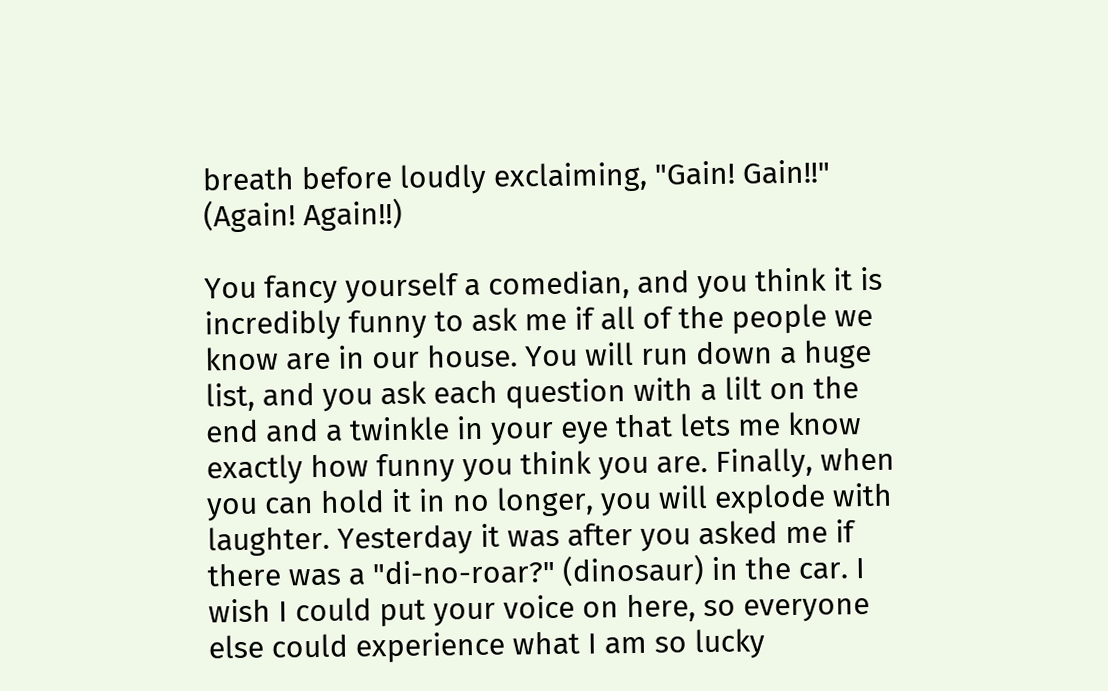breath before loudly exclaiming, "Gain! Gain!!" (Again! Again!!)

You fancy yourself a comedian, and you think it is incredibly funny to ask me if all of the people we know are in our house. You will run down a huge list, and you ask each question with a lilt on the end and a twinkle in your eye that lets me know exactly how funny you think you are. Finally, when you can hold it in no longer, you will explode with laughter. Yesterday it was after you asked me if there was a "di-no-roar?" (dinosaur) in the car. I wish I could put your voice on here, so everyone else could experience what I am so lucky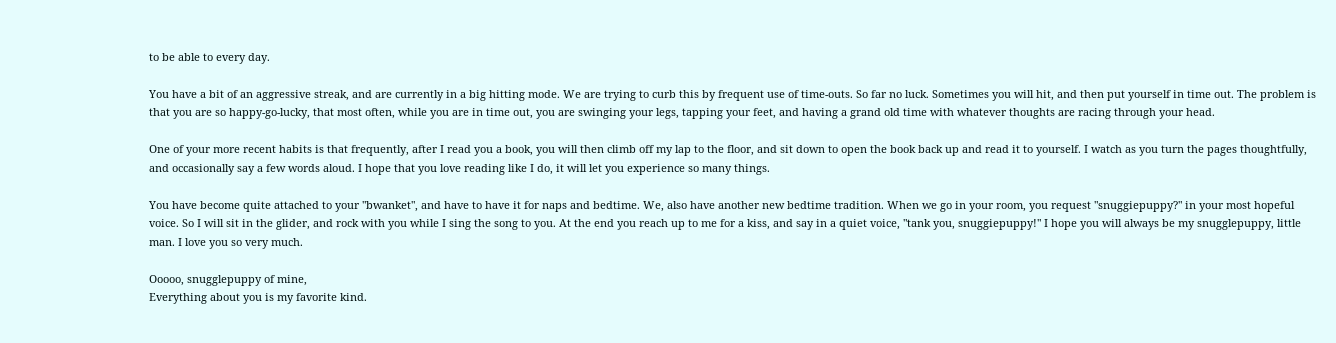to be able to every day.

You have a bit of an aggressive streak, and are currently in a big hitting mode. We are trying to curb this by frequent use of time-outs. So far no luck. Sometimes you will hit, and then put yourself in time out. The problem is that you are so happy-go-lucky, that most often, while you are in time out, you are swinging your legs, tapping your feet, and having a grand old time with whatever thoughts are racing through your head.

One of your more recent habits is that frequently, after I read you a book, you will then climb off my lap to the floor, and sit down to open the book back up and read it to yourself. I watch as you turn the pages thoughtfully, and occasionally say a few words aloud. I hope that you love reading like I do, it will let you experience so many things.

You have become quite attached to your "bwanket", and have to have it for naps and bedtime. We, also have another new bedtime tradition. When we go in your room, you request "snuggiepuppy?" in your most hopeful voice. So I will sit in the glider, and rock with you while I sing the song to you. At the end you reach up to me for a kiss, and say in a quiet voice, "tank you, snuggiepuppy!" I hope you will always be my snugglepuppy, little man. I love you so very much.

Ooooo, snugglepuppy of mine,
Everything about you is my favorite kind.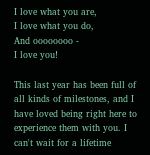I love what you are,
I love what you do,
And oooooooo -
I love you!

This last year has been full of all kinds of milestones, and I have loved being right here to experience them with you. I can't wait for a lifetime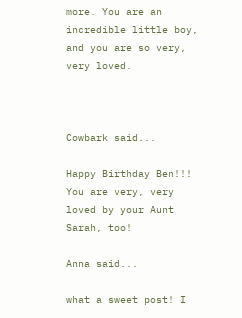more. You are an incredible little boy, and you are so very, very loved.



Cowbark said...

Happy Birthday Ben!!! You are very, very loved by your Aunt Sarah, too!

Anna said...

what a sweet post! I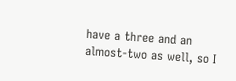have a three and an almost-two as well, so I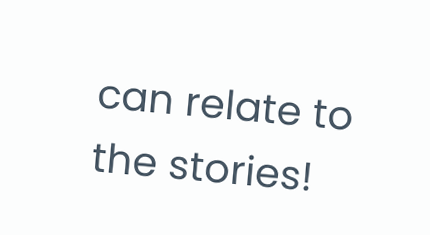can relate to the stories!